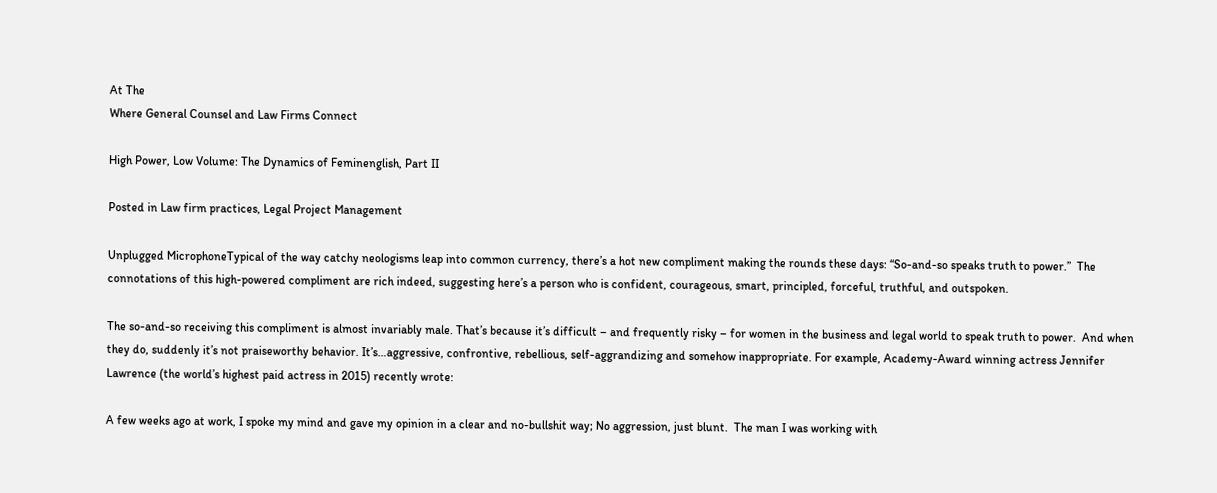At The
Where General Counsel and Law Firms Connect

High Power, Low Volume: The Dynamics of Feminenglish, Part II

Posted in Law firm practices, Legal Project Management

Unplugged MicrophoneTypical of the way catchy neologisms leap into common currency, there’s a hot new compliment making the rounds these days: “So-and-so speaks truth to power.”  The connotations of this high-powered compliment are rich indeed, suggesting here’s a person who is confident, courageous, smart, principled, forceful, truthful, and outspoken.

The so-and-so receiving this compliment is almost invariably male. That’s because it’s difficult – and frequently risky – for women in the business and legal world to speak truth to power.  And when they do, suddenly it’s not praiseworthy behavior. It’s…aggressive, confrontive, rebellious, self-aggrandizing and somehow inappropriate. For example, Academy-Award winning actress Jennifer Lawrence (the world’s highest paid actress in 2015) recently wrote:

A few weeks ago at work, I spoke my mind and gave my opinion in a clear and no-bullshit way; No aggression, just blunt.  The man I was working with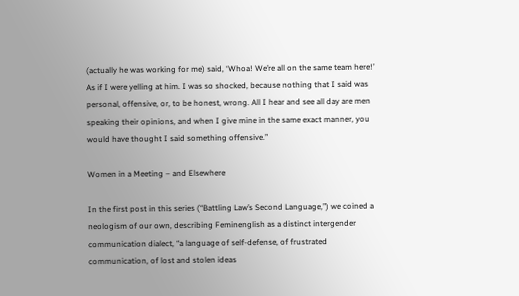(actually he was working for me) said, ‘Whoa! We’re all on the same team here!’  As if I were yelling at him. I was so shocked, because nothing that I said was personal, offensive, or, to be honest, wrong. All I hear and see all day are men speaking their opinions, and when I give mine in the same exact manner, you would have thought I said something offensive.”

Women in a Meeting – and Elsewhere

In the first post in this series (“Battling Law’s Second Language,”) we coined a neologism of our own, describing Feminenglish as a distinct intergender communication dialect, “a language of self-defense, of frustrated communication, of lost and stolen ideas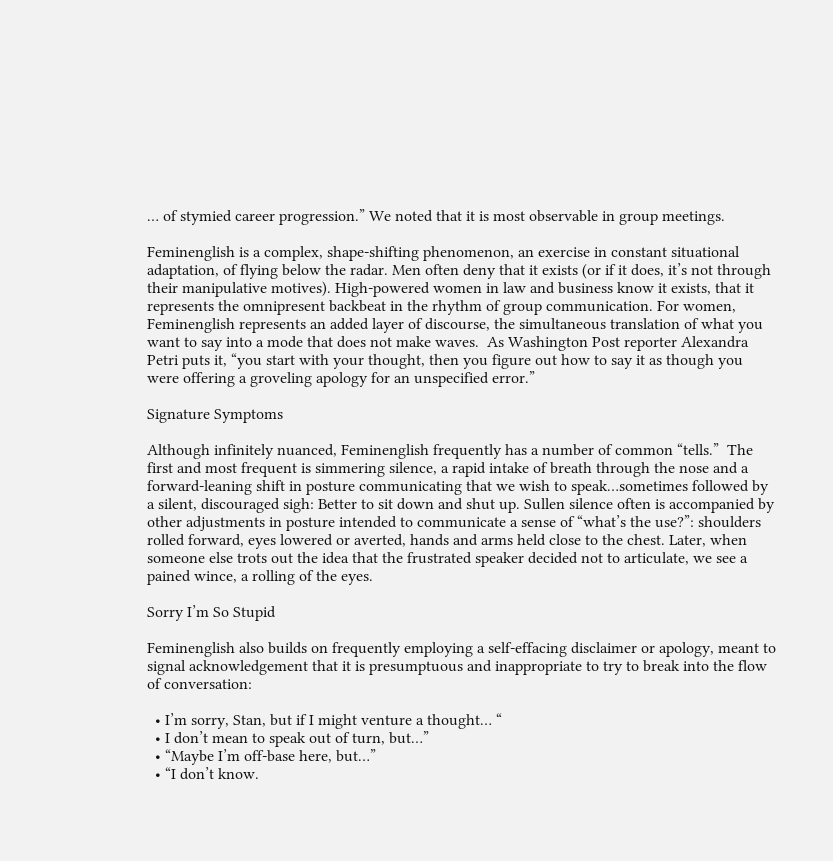… of stymied career progression.” We noted that it is most observable in group meetings.

Feminenglish is a complex, shape-shifting phenomenon, an exercise in constant situational adaptation, of flying below the radar. Men often deny that it exists (or if it does, it’s not through their manipulative motives). High-powered women in law and business know it exists, that it represents the omnipresent backbeat in the rhythm of group communication. For women, Feminenglish represents an added layer of discourse, the simultaneous translation of what you want to say into a mode that does not make waves.  As Washington Post reporter Alexandra Petri puts it, “you start with your thought, then you figure out how to say it as though you were offering a groveling apology for an unspecified error.”

Signature Symptoms

Although infinitely nuanced, Feminenglish frequently has a number of common “tells.”  The first and most frequent is simmering silence, a rapid intake of breath through the nose and a forward-leaning shift in posture communicating that we wish to speak…sometimes followed by a silent, discouraged sigh: Better to sit down and shut up. Sullen silence often is accompanied by other adjustments in posture intended to communicate a sense of “what’s the use?”: shoulders rolled forward, eyes lowered or averted, hands and arms held close to the chest. Later, when someone else trots out the idea that the frustrated speaker decided not to articulate, we see a pained wince, a rolling of the eyes.

Sorry I’m So Stupid

Feminenglish also builds on frequently employing a self-effacing disclaimer or apology, meant to signal acknowledgement that it is presumptuous and inappropriate to try to break into the flow of conversation:

  • I’m sorry, Stan, but if I might venture a thought… “
  • I don’t mean to speak out of turn, but…”
  • “Maybe I’m off-base here, but…”
  • “I don’t know.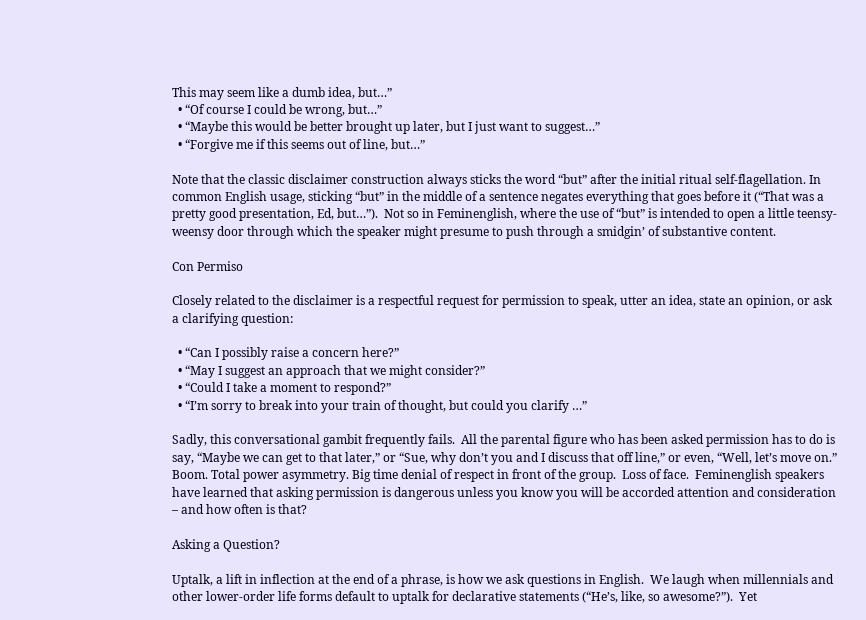This may seem like a dumb idea, but…”
  • “Of course I could be wrong, but…”
  • “Maybe this would be better brought up later, but I just want to suggest…”
  • “Forgive me if this seems out of line, but…”

Note that the classic disclaimer construction always sticks the word “but” after the initial ritual self-flagellation. In common English usage, sticking “but” in the middle of a sentence negates everything that goes before it (“That was a pretty good presentation, Ed, but…”).  Not so in Feminenglish, where the use of “but” is intended to open a little teensy-weensy door through which the speaker might presume to push through a smidgin’ of substantive content.

Con Permiso

Closely related to the disclaimer is a respectful request for permission to speak, utter an idea, state an opinion, or ask a clarifying question:

  • “Can I possibly raise a concern here?”
  • “May I suggest an approach that we might consider?”
  • “Could I take a moment to respond?”
  • “I’m sorry to break into your train of thought, but could you clarify …”

Sadly, this conversational gambit frequently fails.  All the parental figure who has been asked permission has to do is say, “Maybe we can get to that later,” or “Sue, why don’t you and I discuss that off line,” or even, “Well, let’s move on.”  Boom. Total power asymmetry. Big time denial of respect in front of the group.  Loss of face.  Feminenglish speakers have learned that asking permission is dangerous unless you know you will be accorded attention and consideration – and how often is that?

Asking a Question?

Uptalk, a lift in inflection at the end of a phrase, is how we ask questions in English.  We laugh when millennials and other lower-order life forms default to uptalk for declarative statements (“He’s, like, so awesome?”).  Yet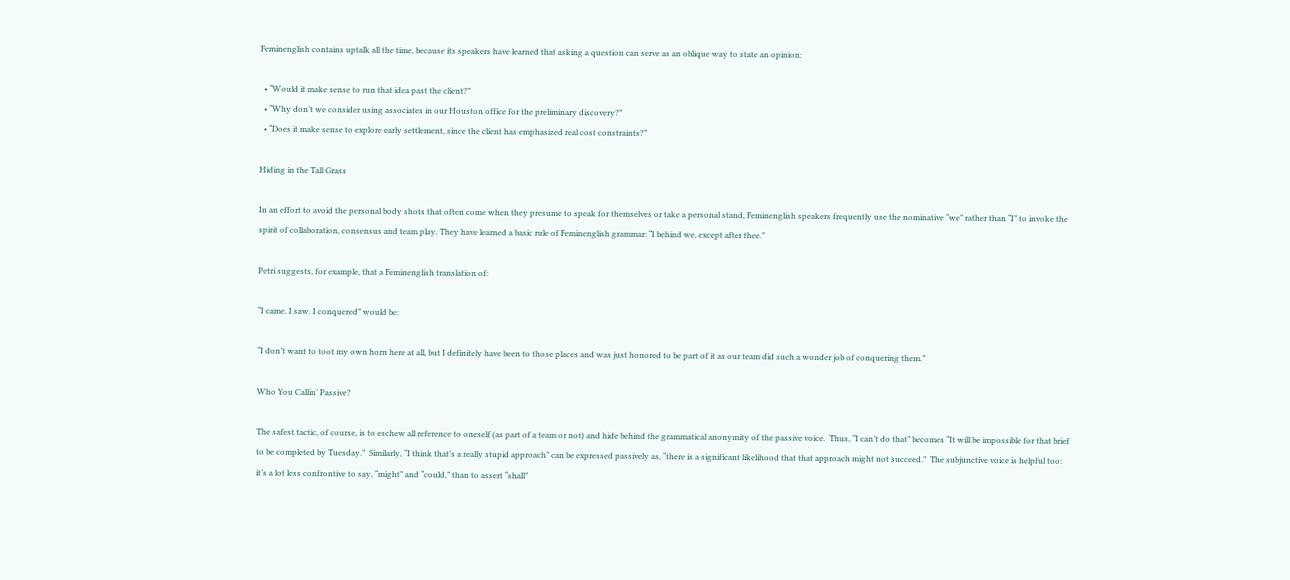Feminenglish contains uptalk all the time, because its speakers have learned that asking a question can serve as an oblique way to state an opinion:

  • “Would it make sense to run that idea past the client?”
  • “Why don’t we consider using associates in our Houston office for the preliminary discovery?”
  • “Does it make sense to explore early settlement, since the client has emphasized real cost constraints?”

Hiding in the Tall Grass

In an effort to avoid the personal body shots that often come when they presume to speak for themselves or take a personal stand, Feminenglish speakers frequently use the nominative “we” rather than “I” to invoke the spirit of collaboration, consensus and team play. They have learned a basic rule of Feminenglish grammar: “I behind we, except after thee.”

Petri suggests, for example, that a Feminenglish translation of:

“I came. I saw. I conquered” would be:

“I don’t want to toot my own horn here at all, but I definitely have been to those places and was just honored to be part of it as our team did such a wonder job of conquering them.”

Who You Callin’ Passive?

The safest tactic, of course, is to eschew all reference to oneself (as part of a team or not) and hide behind the grammatical anonymity of the passive voice.  Thus, “I can’t do that” becomes “It will be impossible for that brief to be completed by Tuesday.”  Similarly, “I think that’s a really stupid approach” can be expressed passively as, “there is a significant likelihood that that approach might not succeed.”  The subjunctive voice is helpful too: it’s a lot less confrontive to say, “might” and “could,” than to assert “shall”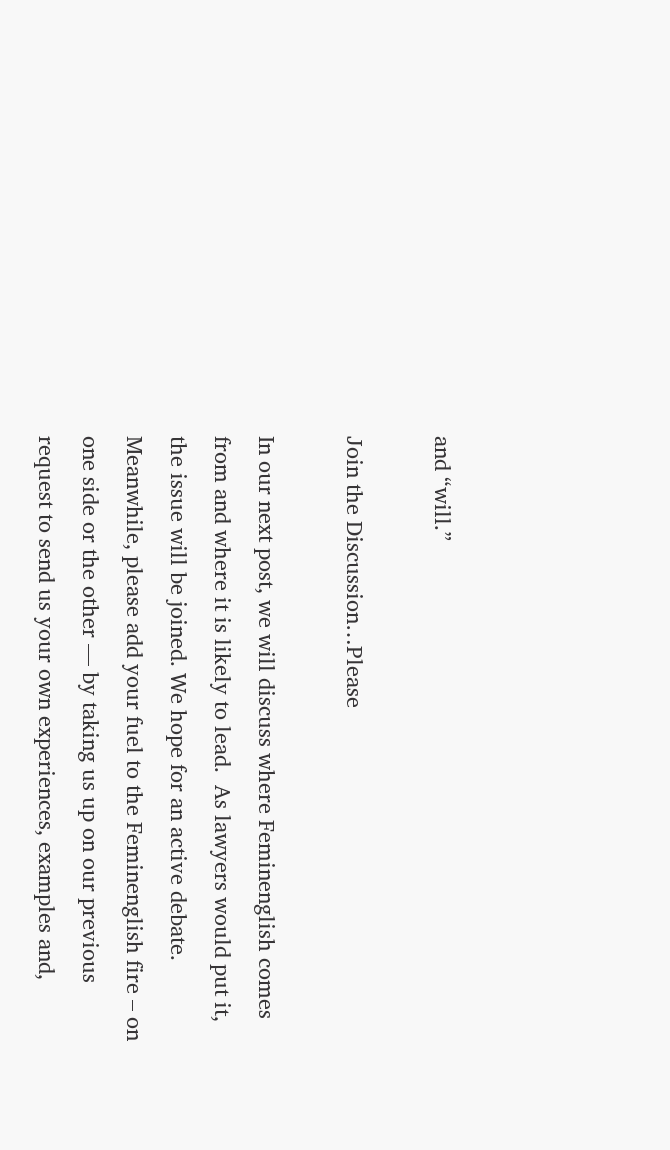and “will.”

Join the Discussion…Please

In our next post, we will discuss where Feminenglish comes from and where it is likely to lead.  As lawyers would put it, the issue will be joined. We hope for an active debate.  Meanwhile, please add your fuel to the Feminenglish fire – on one side or the other — by taking us up on our previous request to send us your own experiences, examples and,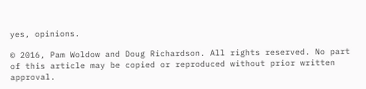yes, opinions.

© 2016, Pam Woldow and Doug Richardson. All rights reserved. No part of this article may be copied or reproduced without prior written approval.